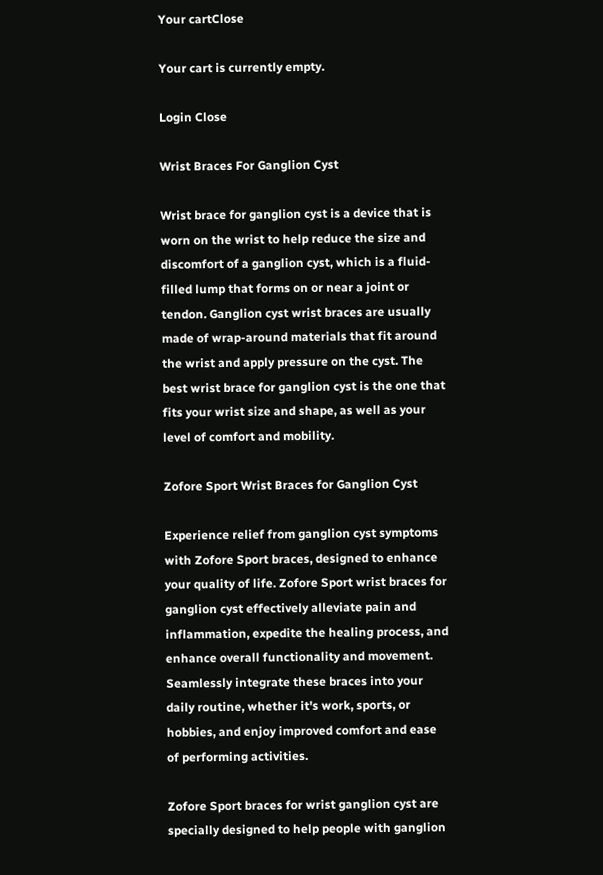Your cartClose

Your cart is currently empty.

Login Close

Wrist Braces For Ganglion Cyst

Wrist brace for ganglion cyst is a device that is worn on the wrist to help reduce the size and discomfort of a ganglion cyst, which is a fluid-filled lump that forms on or near a joint or tendon. Ganglion cyst wrist braces are usually made of wrap-around materials that fit around the wrist and apply pressure on the cyst. The best wrist brace for ganglion cyst is the one that fits your wrist size and shape, as well as your level of comfort and mobility.

Zofore Sport Wrist Braces for Ganglion Cyst

Experience relief from ganglion cyst symptoms with Zofore Sport braces, designed to enhance your quality of life. Zofore Sport wrist braces for ganglion cyst effectively alleviate pain and inflammation, expedite the healing process, and enhance overall functionality and movement. Seamlessly integrate these braces into your daily routine, whether it's work, sports, or hobbies, and enjoy improved comfort and ease of performing activities.

Zofore Sport braces for wrist ganglion cyst are specially designed to help people with ganglion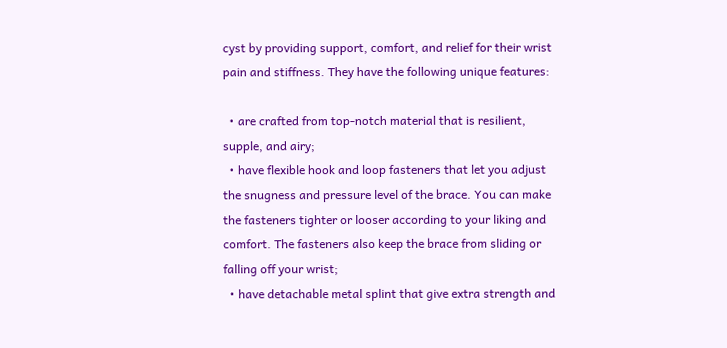cyst by providing support, comfort, and relief for their wrist pain and stiffness. They have the following unique features:

  • are crafted from top-notch material that is resilient, supple, and airy;
  • have flexible hook and loop fasteners that let you adjust the snugness and pressure level of the brace. You can make the fasteners tighter or looser according to your liking and comfort. The fasteners also keep the brace from sliding or falling off your wrist;
  • have detachable metal splint that give extra strength and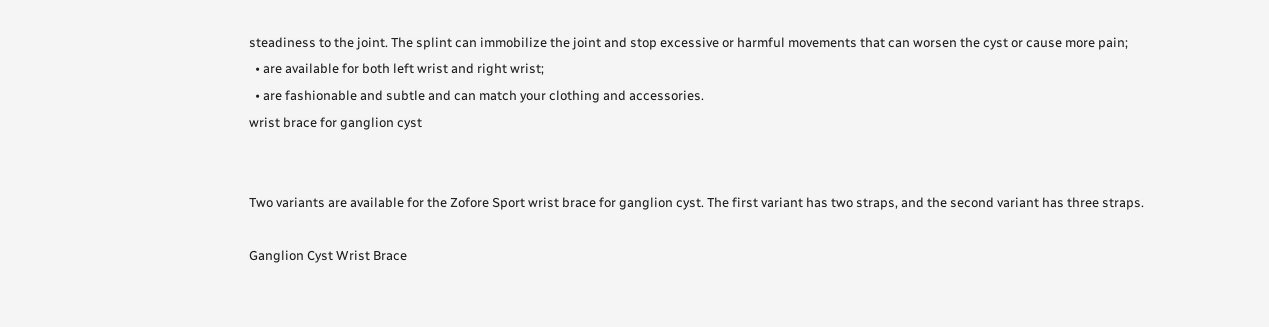steadiness to the joint. The splint can immobilize the joint and stop excessive or harmful movements that can worsen the cyst or cause more pain;
  • are available for both left wrist and right wrist;
  • are fashionable and subtle and can match your clothing and accessories.
wrist brace for ganglion cyst


Two variants are available for the Zofore Sport wrist brace for ganglion cyst. The first variant has two straps, and the second variant has three straps.

Ganglion Cyst Wrist Brace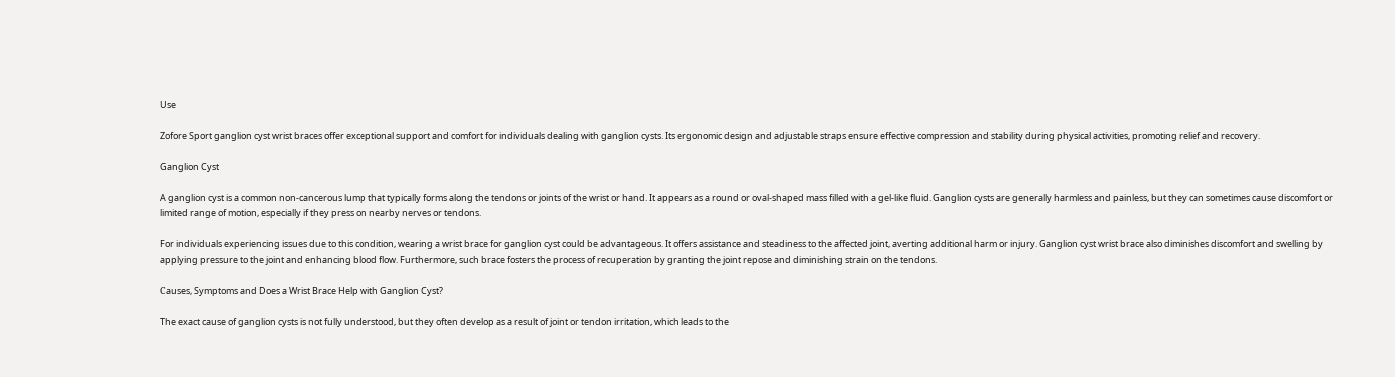Use

Zofore Sport ganglion cyst wrist braces offer exceptional support and comfort for individuals dealing with ganglion cysts. Its ergonomic design and adjustable straps ensure effective compression and stability during physical activities, promoting relief and recovery.

Ganglion Cyst

A ganglion cyst is a common non-cancerous lump that typically forms along the tendons or joints of the wrist or hand. It appears as a round or oval-shaped mass filled with a gel-like fluid. Ganglion cysts are generally harmless and painless, but they can sometimes cause discomfort or limited range of motion, especially if they press on nearby nerves or tendons.

For individuals experiencing issues due to this condition, wearing a wrist brace for ganglion cyst could be advantageous. It offers assistance and steadiness to the affected joint, averting additional harm or injury. Ganglion cyst wrist brace also diminishes discomfort and swelling by applying pressure to the joint and enhancing blood flow. Furthermore, such brace fosters the process of recuperation by granting the joint repose and diminishing strain on the tendons.

Сauses, Symptoms and Does a Wrist Brace Help with Ganglion Cyst?

The exact cause of ganglion cysts is not fully understood, but they often develop as a result of joint or tendon irritation, which leads to the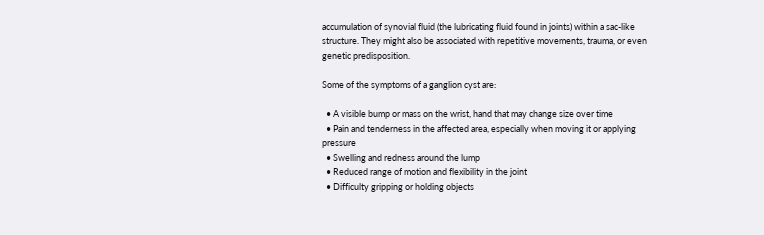accumulation of synovial fluid (the lubricating fluid found in joints) within a sac-like structure. They might also be associated with repetitive movements, trauma, or even genetic predisposition.

Some of the symptoms of a ganglion cyst are:

  • A visible bump or mass on the wrist, hand that may change size over time
  • Pain and tenderness in the affected area, especially when moving it or applying pressure
  • Swelling and redness around the lump
  • Reduced range of motion and flexibility in the joint
  • Difficulty gripping or holding objects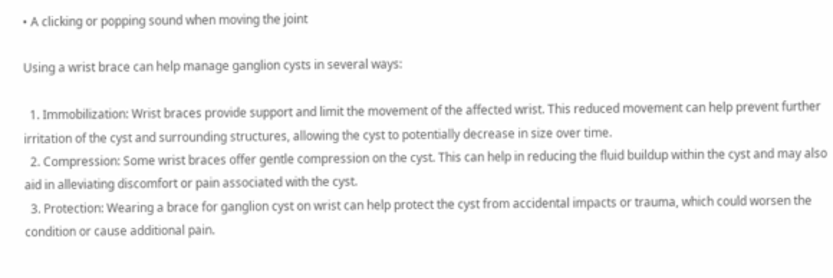• A clicking or popping sound when moving the joint

Using a wrist brace can help manage ganglion cysts in several ways:

  1. Immobilization: Wrist braces provide support and limit the movement of the affected wrist. This reduced movement can help prevent further irritation of the cyst and surrounding structures, allowing the cyst to potentially decrease in size over time.
  2. Compression: Some wrist braces offer gentle compression on the cyst. This can help in reducing the fluid buildup within the cyst and may also aid in alleviating discomfort or pain associated with the cyst.
  3. Protection: Wearing a brace for ganglion cyst on wrist can help protect the cyst from accidental impacts or trauma, which could worsen the condition or cause additional pain.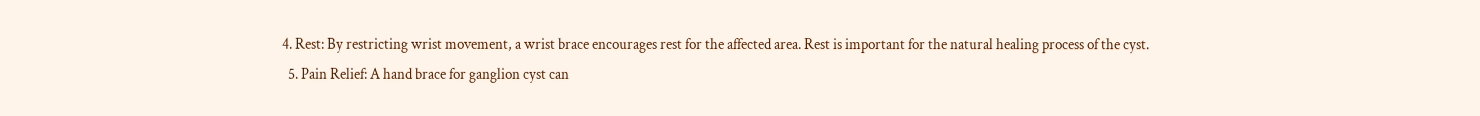4. Rest: By restricting wrist movement, a wrist brace encourages rest for the affected area. Rest is important for the natural healing process of the cyst.
  5. Pain Relief: A hand brace for ganglion cyst can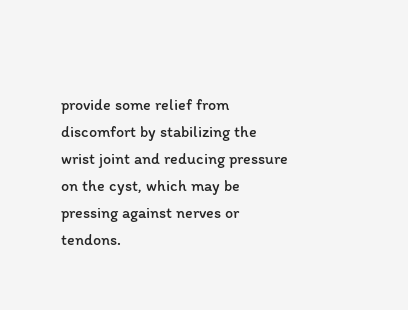provide some relief from discomfort by stabilizing the wrist joint and reducing pressure on the cyst, which may be pressing against nerves or tendons.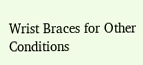Wrist Braces for Other Conditions